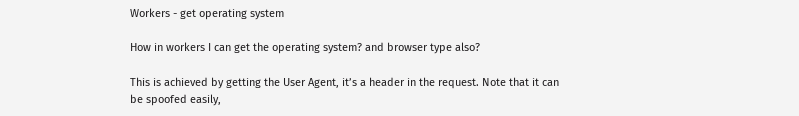Workers - get operating system

How in workers I can get the operating system? and browser type also?

This is achieved by getting the User Agent, it’s a header in the request. Note that it can be spoofed easily,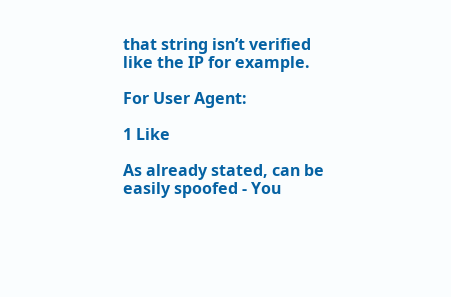that string isn’t verified like the IP for example.

For User Agent:

1 Like

As already stated, can be easily spoofed - You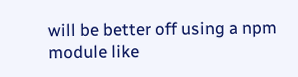will be better off using a npm module like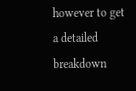however to get a detailed breakdown